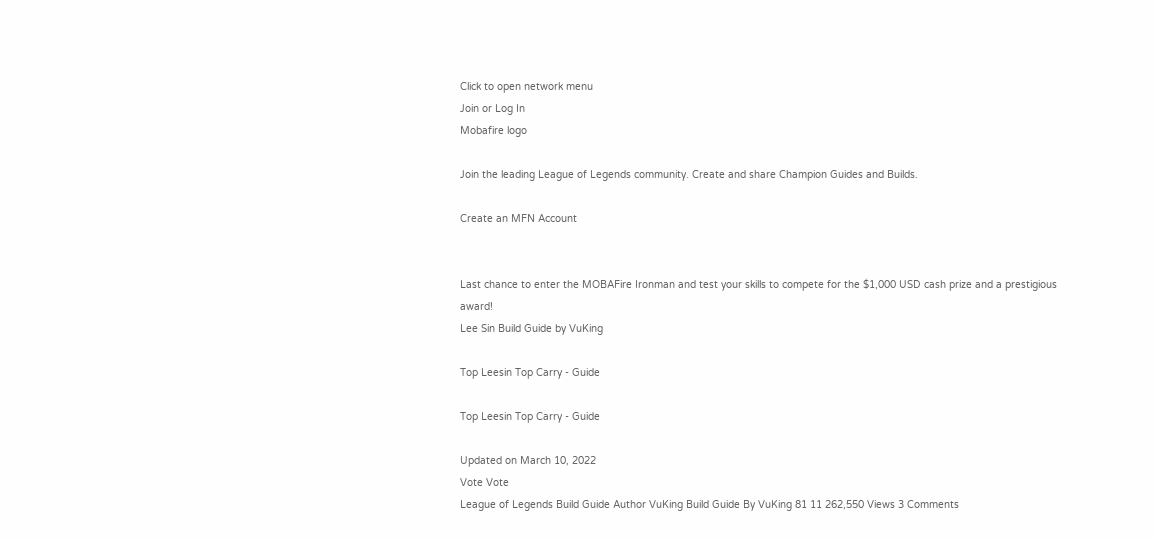Click to open network menu
Join or Log In
Mobafire logo

Join the leading League of Legends community. Create and share Champion Guides and Builds.

Create an MFN Account


Last chance to enter the MOBAFire Ironman and test your skills to compete for the $1,000 USD cash prize and a prestigious award!
Lee Sin Build Guide by VuKing

Top Leesin Top Carry - Guide

Top Leesin Top Carry - Guide

Updated on March 10, 2022
Vote Vote
League of Legends Build Guide Author VuKing Build Guide By VuKing 81 11 262,550 Views 3 Comments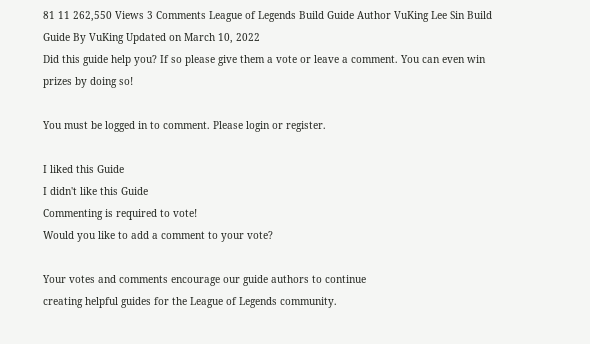81 11 262,550 Views 3 Comments League of Legends Build Guide Author VuKing Lee Sin Build Guide By VuKing Updated on March 10, 2022
Did this guide help you? If so please give them a vote or leave a comment. You can even win prizes by doing so!

You must be logged in to comment. Please login or register.

I liked this Guide
I didn't like this Guide
Commenting is required to vote!
Would you like to add a comment to your vote?

Your votes and comments encourage our guide authors to continue
creating helpful guides for the League of Legends community.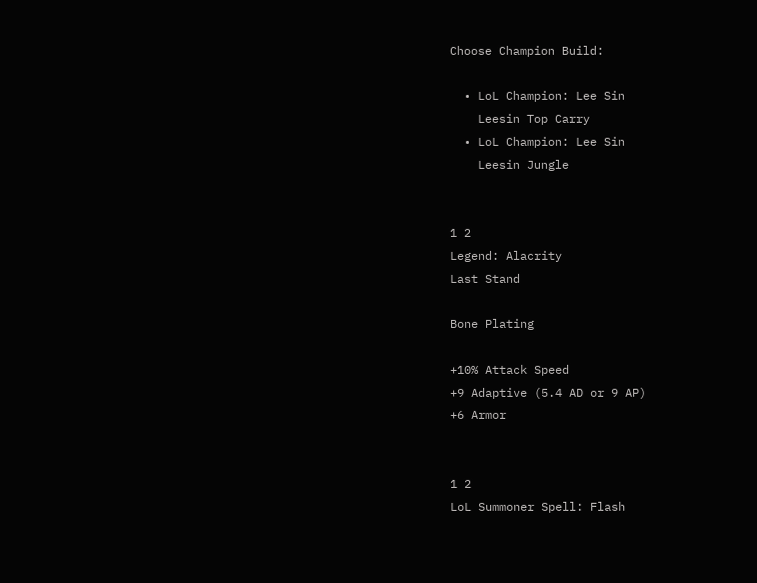Choose Champion Build:

  • LoL Champion: Lee Sin
    Leesin Top Carry
  • LoL Champion: Lee Sin
    Leesin Jungle


1 2
Legend: Alacrity
Last Stand

Bone Plating

+10% Attack Speed
+9 Adaptive (5.4 AD or 9 AP)
+6 Armor


1 2
LoL Summoner Spell: Flash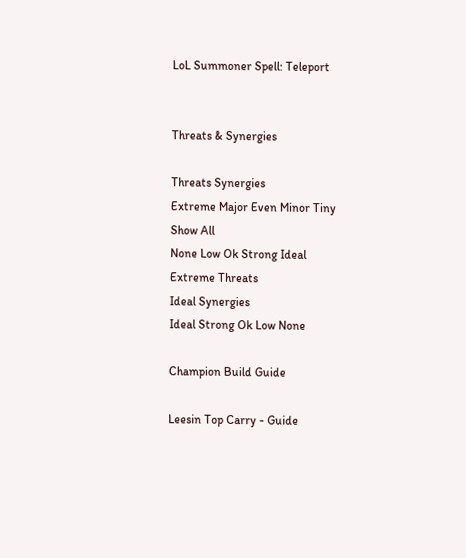LoL Summoner Spell: Teleport


Threats & Synergies

Threats Synergies
Extreme Major Even Minor Tiny
Show All
None Low Ok Strong Ideal
Extreme Threats
Ideal Synergies
Ideal Strong Ok Low None

Champion Build Guide

Leesin Top Carry - Guide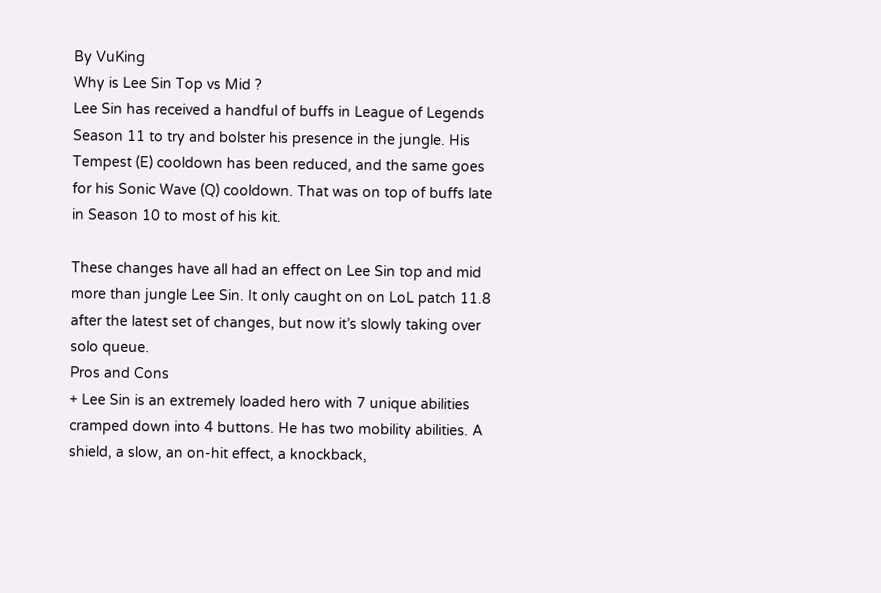By VuKing
Why is Lee Sin Top vs Mid ?
Lee Sin has received a handful of buffs in League of Legends Season 11 to try and bolster his presence in the jungle. His Tempest (E) cooldown has been reduced, and the same goes for his Sonic Wave (Q) cooldown. That was on top of buffs late in Season 10 to most of his kit.

These changes have all had an effect on Lee Sin top and mid more than jungle Lee Sin. It only caught on on LoL patch 11.8 after the latest set of changes, but now it’s slowly taking over solo queue.
Pros and Cons
+ Lee Sin is an extremely loaded hero with 7 unique abilities cramped down into 4 buttons. He has two mobility abilities. A shield, a slow, an on-hit effect, a knockback,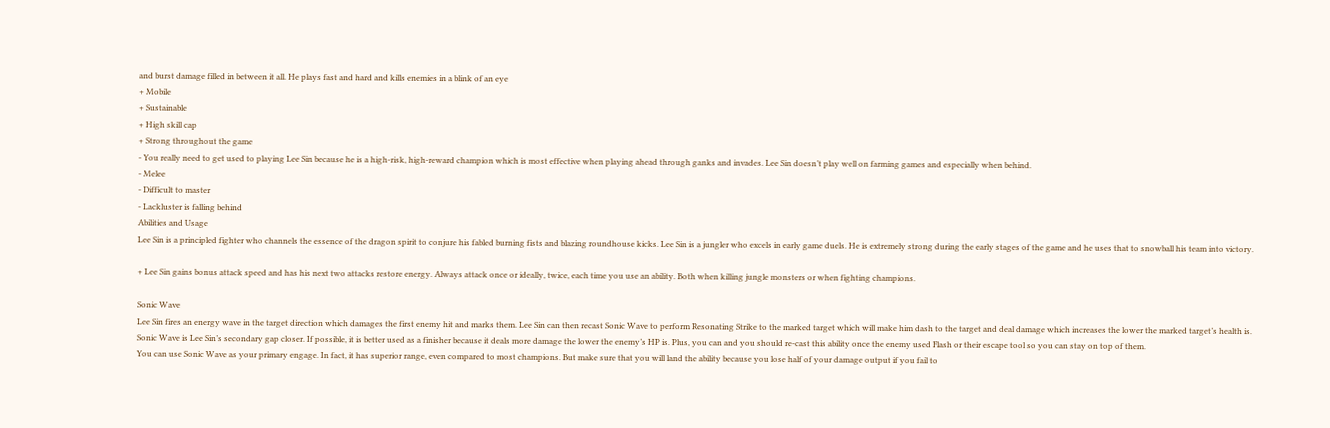and burst damage filled in between it all. He plays fast and hard and kills enemies in a blink of an eye
+ Mobile
+ Sustainable
+ High skill cap
+ Strong throughout the game
- You really need to get used to playing Lee Sin because he is a high-risk, high-reward champion which is most effective when playing ahead through ganks and invades. Lee Sin doesn’t play well on farming games and especially when behind.
- Melee
- Difficult to master
- Lackluster is falling behind
Abilities and Usage
Lee Sin is a principled fighter who channels the essence of the dragon spirit to conjure his fabled burning fists and blazing roundhouse kicks. Lee Sin is a jungler who excels in early game duels. He is extremely strong during the early stages of the game and he uses that to snowball his team into victory.

+ Lee Sin gains bonus attack speed and has his next two attacks restore energy. Always attack once or ideally, twice, each time you use an ability. Both when killing jungle monsters or when fighting champions.

Sonic Wave
Lee Sin fires an energy wave in the target direction which damages the first enemy hit and marks them. Lee Sin can then recast Sonic Wave to perform Resonating Strike to the marked target which will make him dash to the target and deal damage which increases the lower the marked target’s health is.
Sonic Wave is Lee Sin’s secondary gap closer. If possible, it is better used as a finisher because it deals more damage the lower the enemy’s HP is. Plus, you can and you should re-cast this ability once the enemy used Flash or their escape tool so you can stay on top of them.
You can use Sonic Wave as your primary engage. In fact, it has superior range, even compared to most champions. But make sure that you will land the ability because you lose half of your damage output if you fail to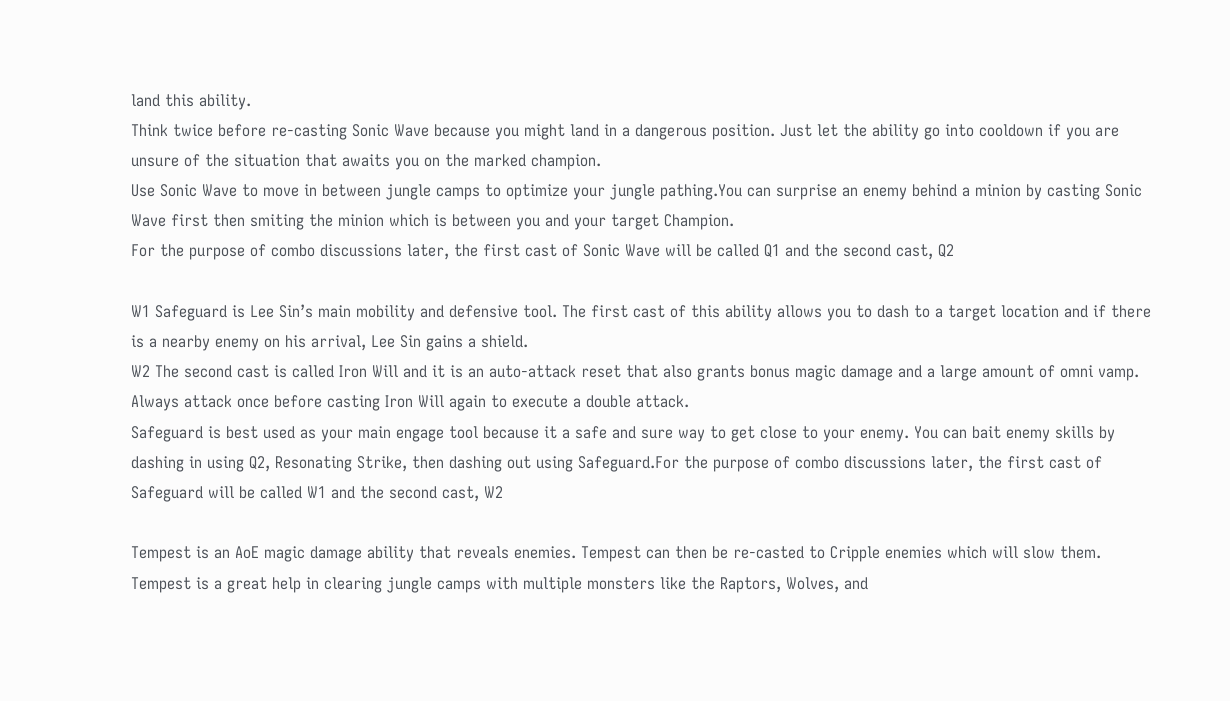land this ability.
Think twice before re-casting Sonic Wave because you might land in a dangerous position. Just let the ability go into cooldown if you are unsure of the situation that awaits you on the marked champion.
Use Sonic Wave to move in between jungle camps to optimize your jungle pathing.You can surprise an enemy behind a minion by casting Sonic Wave first then smiting the minion which is between you and your target Champion.
For the purpose of combo discussions later, the first cast of Sonic Wave will be called Q1 and the second cast, Q2

W1 Safeguard is Lee Sin’s main mobility and defensive tool. The first cast of this ability allows you to dash to a target location and if there is a nearby enemy on his arrival, Lee Sin gains a shield.
W2 The second cast is called Iron Will and it is an auto-attack reset that also grants bonus magic damage and a large amount of omni vamp. Always attack once before casting Iron Will again to execute a double attack.
Safeguard is best used as your main engage tool because it a safe and sure way to get close to your enemy. You can bait enemy skills by dashing in using Q2, Resonating Strike, then dashing out using Safeguard.For the purpose of combo discussions later, the first cast of Safeguard will be called W1 and the second cast, W2

Tempest is an AoE magic damage ability that reveals enemies. Tempest can then be re-casted to Cripple enemies which will slow them.
Tempest is a great help in clearing jungle camps with multiple monsters like the Raptors, Wolves, and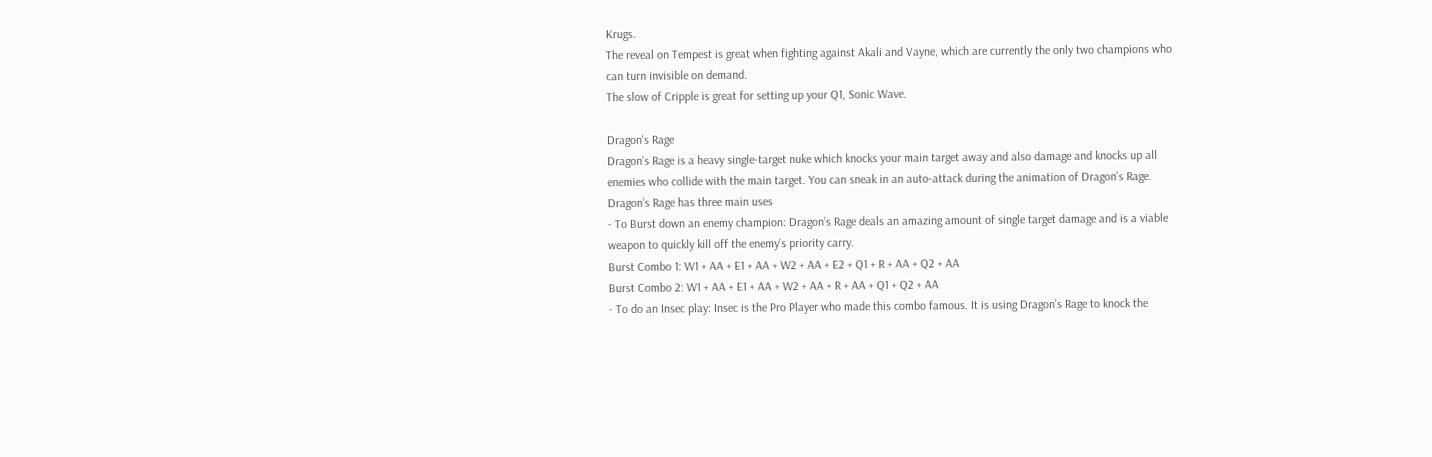Krugs.
The reveal on Tempest is great when fighting against Akali and Vayne, which are currently the only two champions who can turn invisible on demand.
The slow of Cripple is great for setting up your Q1, Sonic Wave.

Dragon's Rage
Dragon’s Rage is a heavy single-target nuke which knocks your main target away and also damage and knocks up all enemies who collide with the main target. You can sneak in an auto-attack during the animation of Dragon’s Rage.
Dragon’s Rage has three main uses
- To Burst down an enemy champion: Dragon’s Rage deals an amazing amount of single target damage and is a viable weapon to quickly kill off the enemy’s priority carry.
Burst Combo 1: W1 + AA + E1 + AA + W2 + AA + E2 + Q1 + R + AA + Q2 + AA
Burst Combo 2: W1 + AA + E1 + AA + W2 + AA + R + AA + Q1 + Q2 + AA
- To do an Insec play: Insec is the Pro Player who made this combo famous. It is using Dragon’s Rage to knock the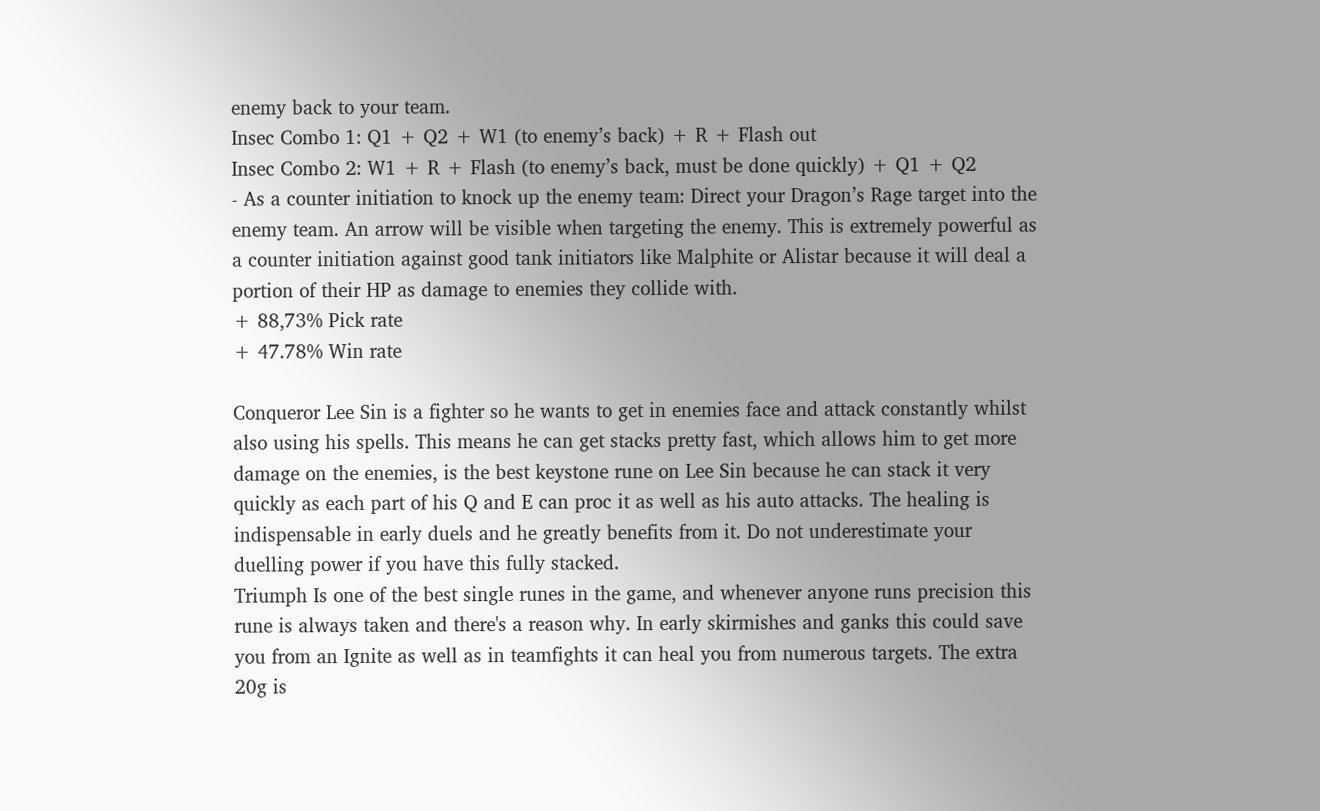enemy back to your team.
Insec Combo 1: Q1 + Q2 + W1 (to enemy’s back) + R + Flash out
Insec Combo 2: W1 + R + Flash (to enemy’s back, must be done quickly) + Q1 + Q2
- As a counter initiation to knock up the enemy team: Direct your Dragon’s Rage target into the enemy team. An arrow will be visible when targeting the enemy. This is extremely powerful as a counter initiation against good tank initiators like Malphite or Alistar because it will deal a portion of their HP as damage to enemies they collide with.
+ 88,73% Pick rate
+ 47.78% Win rate

Conqueror Lee Sin is a fighter so he wants to get in enemies face and attack constantly whilst also using his spells. This means he can get stacks pretty fast, which allows him to get more damage on the enemies, is the best keystone rune on Lee Sin because he can stack it very quickly as each part of his Q and E can proc it as well as his auto attacks. The healing is indispensable in early duels and he greatly benefits from it. Do not underestimate your duelling power if you have this fully stacked.
Triumph Is one of the best single runes in the game, and whenever anyone runs precision this rune is always taken and there's a reason why. In early skirmishes and ganks this could save you from an Ignite as well as in teamfights it can heal you from numerous targets. The extra 20g is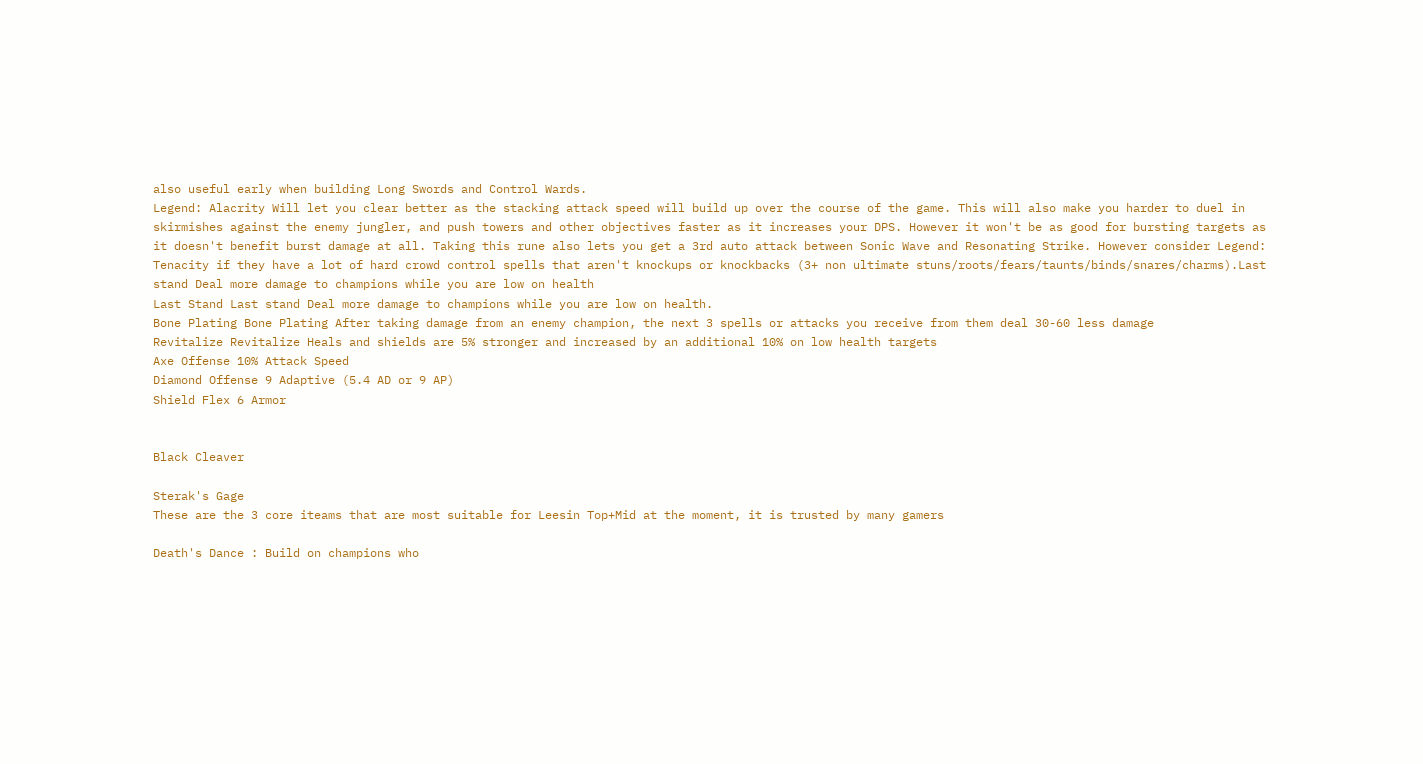also useful early when building Long Swords and Control Wards.
Legend: Alacrity Will let you clear better as the stacking attack speed will build up over the course of the game. This will also make you harder to duel in skirmishes against the enemy jungler, and push towers and other objectives faster as it increases your DPS. However it won't be as good for bursting targets as it doesn't benefit burst damage at all. Taking this rune also lets you get a 3rd auto attack between Sonic Wave and Resonating Strike. However consider Legend: Tenacity if they have a lot of hard crowd control spells that aren't knockups or knockbacks (3+ non ultimate stuns/roots/fears/taunts/binds/snares/charms).Last stand Deal more damage to champions while you are low on health
Last Stand Last stand Deal more damage to champions while you are low on health.
Bone Plating Bone Plating After taking damage from an enemy champion, the next 3 spells or attacks you receive from them deal 30-60 less damage
Revitalize Revitalize Heals and shields are 5% stronger and increased by an additional 10% on low health targets
Axe Offense 10% Attack Speed
Diamond Offense 9 Adaptive (5.4 AD or 9 AP)
Shield Flex 6 Armor


Black Cleaver

Sterak's Gage
These are the 3 core iteams that are most suitable for Leesin Top+Mid at the moment, it is trusted by many gamers

Death's Dance : Build on champions who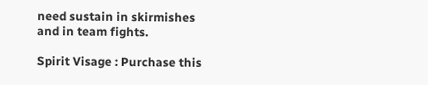need sustain in skirmishes and in team fights.

Spirit Visage : Purchase this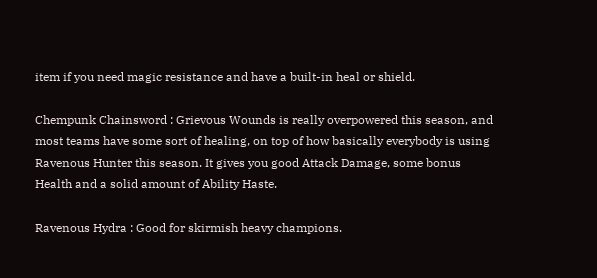item if you need magic resistance and have a built-in heal or shield.

Chempunk Chainsword : Grievous Wounds is really overpowered this season, and most teams have some sort of healing, on top of how basically everybody is using Ravenous Hunter this season. It gives you good Attack Damage, some bonus Health and a solid amount of Ability Haste.

Ravenous Hydra : Good for skirmish heavy champions.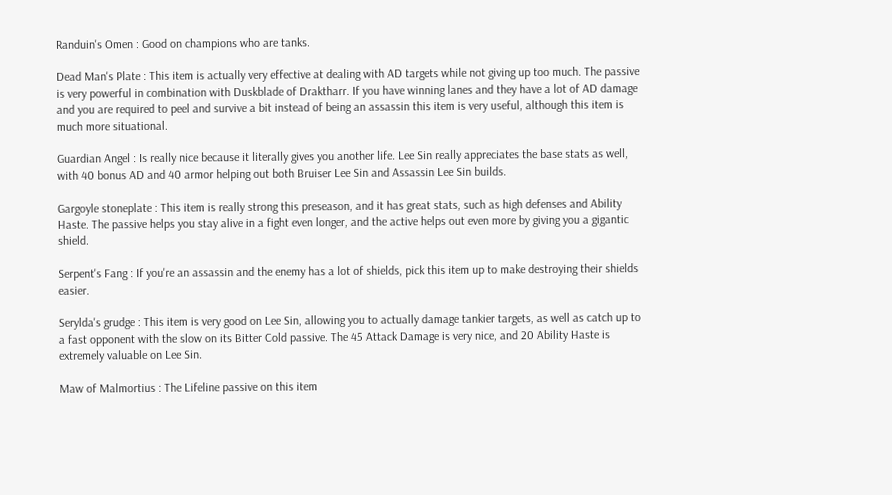Randuin's Omen : Good on champions who are tanks.

Dead Man's Plate : This item is actually very effective at dealing with AD targets while not giving up too much. The passive is very powerful in combination with Duskblade of Draktharr. If you have winning lanes and they have a lot of AD damage and you are required to peel and survive a bit instead of being an assassin this item is very useful, although this item is much more situational.

Guardian Angel : Is really nice because it literally gives you another life. Lee Sin really appreciates the base stats as well, with 40 bonus AD and 40 armor helping out both Bruiser Lee Sin and Assassin Lee Sin builds.

Gargoyle stoneplate : This item is really strong this preseason, and it has great stats, such as high defenses and Ability Haste. The passive helps you stay alive in a fight even longer, and the active helps out even more by giving you a gigantic shield.

Serpent's Fang : If you're an assassin and the enemy has a lot of shields, pick this item up to make destroying their shields easier.

Serylda's grudge : This item is very good on Lee Sin, allowing you to actually damage tankier targets, as well as catch up to a fast opponent with the slow on its Bitter Cold passive. The 45 Attack Damage is very nice, and 20 Ability Haste is extremely valuable on Lee Sin.

Maw of Malmortius : The Lifeline passive on this item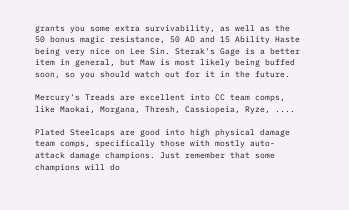grants you some extra survivability, as well as the 50 bonus magic resistance, 50 AD and 15 Ability Haste being very nice on Lee Sin. Sterak's Gage is a better item in general, but Maw is most likely being buffed soon, so you should watch out for it in the future.

Mercury's Treads are excellent into CC team comps, like Maokai, Morgana, Thresh, Cassiopeia, Ryze, ....

Plated Steelcaps are good into high physical damage team comps, specifically those with mostly auto-attack damage champions. Just remember that some champions will do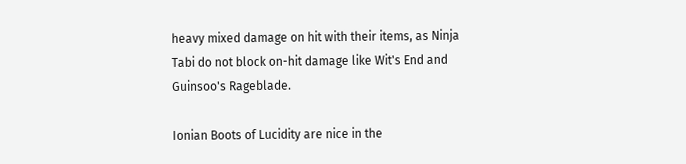heavy mixed damage on hit with their items, as Ninja Tabi do not block on-hit damage like Wit's End and Guinsoo's Rageblade.

Ionian Boots of Lucidity are nice in the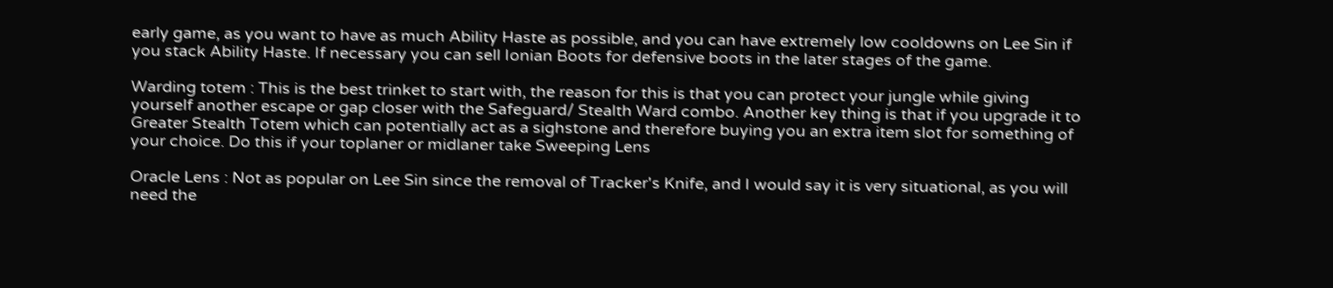early game, as you want to have as much Ability Haste as possible, and you can have extremely low cooldowns on Lee Sin if you stack Ability Haste. If necessary you can sell Ionian Boots for defensive boots in the later stages of the game.

Warding totem : This is the best trinket to start with, the reason for this is that you can protect your jungle while giving yourself another escape or gap closer with the Safeguard/ Stealth Ward combo. Another key thing is that if you upgrade it to Greater Stealth Totem which can potentially act as a sighstone and therefore buying you an extra item slot for something of your choice. Do this if your toplaner or midlaner take Sweeping Lens

Oracle Lens : Not as popular on Lee Sin since the removal of Tracker's Knife, and I would say it is very situational, as you will need the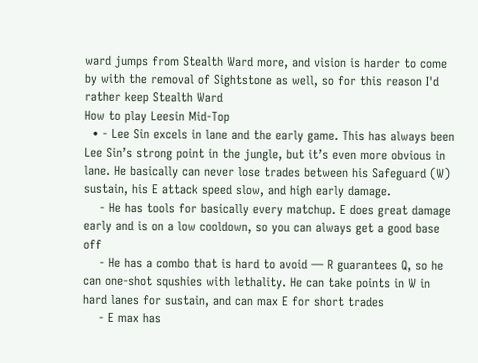ward jumps from Stealth Ward more, and vision is harder to come by with the removal of Sightstone as well, so for this reason I'd rather keep Stealth Ward
How to play Leesin Mid-Top
  • - Lee Sin excels in lane and the early game. This has always been Lee Sin’s strong point in the jungle, but it’s even more obvious in lane. He basically can never lose trades between his Safeguard (W) sustain, his E attack speed slow, and high early damage.
    - He has tools for basically every matchup. E does great damage early and is on a low cooldown, so you can always get a good base off
    - He has a combo that is hard to avoid — R guarantees Q, so he can one-shot squshies with lethality. He can take points in W in hard lanes for sustain, and can max E for short trades
    - E max has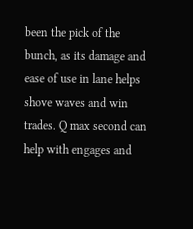been the pick of the bunch, as its damage and ease of use in lane helps shove waves and win trades. Q max second can help with engages and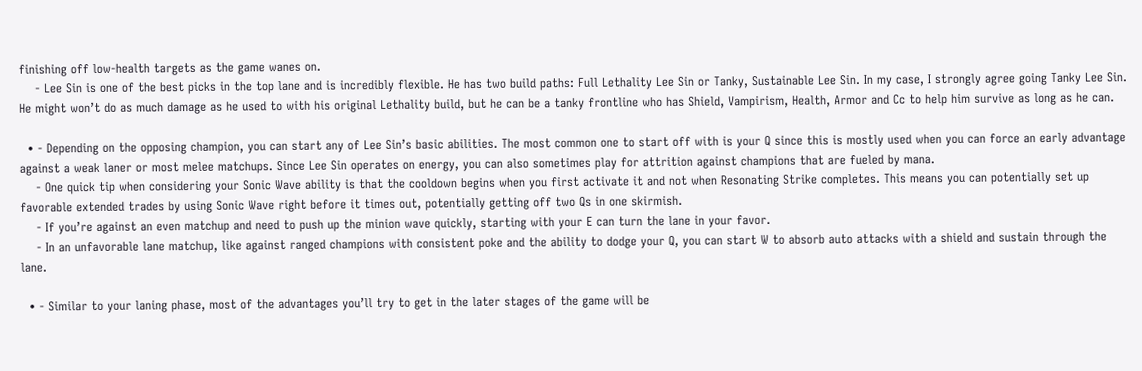finishing off low-health targets as the game wanes on.
    - Lee Sin is one of the best picks in the top lane and is incredibly flexible. He has two build paths: Full Lethality Lee Sin or Tanky, Sustainable Lee Sin. In my case, I strongly agree going Tanky Lee Sin. He might won’t do as much damage as he used to with his original Lethality build, but he can be a tanky frontline who has Shield, Vampirism, Health, Armor and Cc to help him survive as long as he can.

  • - Depending on the opposing champion, you can start any of Lee Sin’s basic abilities. The most common one to start off with is your Q since this is mostly used when you can force an early advantage against a weak laner or most melee matchups. Since Lee Sin operates on energy, you can also sometimes play for attrition against champions that are fueled by mana.
    - One quick tip when considering your Sonic Wave ability is that the cooldown begins when you first activate it and not when Resonating Strike completes. This means you can potentially set up favorable extended trades by using Sonic Wave right before it times out, potentially getting off two Qs in one skirmish.
    - If you’re against an even matchup and need to push up the minion wave quickly, starting with your E can turn the lane in your favor.
    - In an unfavorable lane matchup, like against ranged champions with consistent poke and the ability to dodge your Q, you can start W to absorb auto attacks with a shield and sustain through the lane.

  • - Similar to your laning phase, most of the advantages you’ll try to get in the later stages of the game will be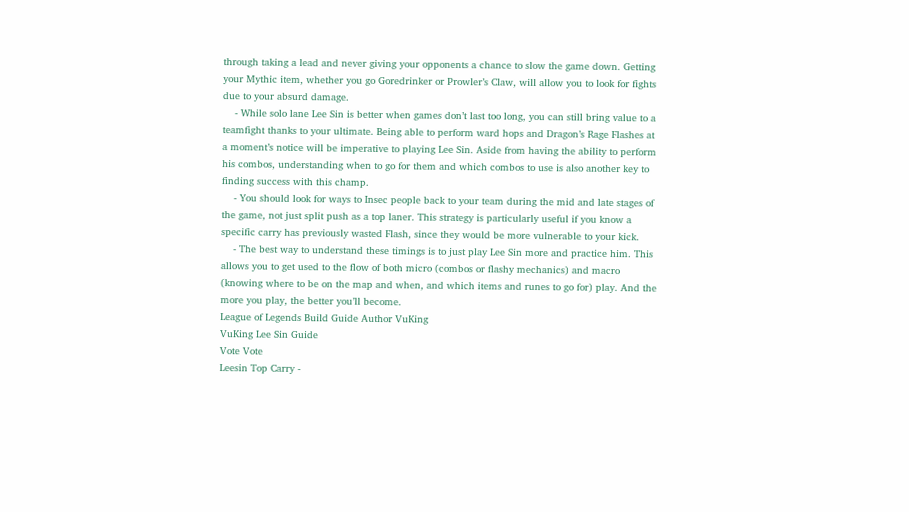through taking a lead and never giving your opponents a chance to slow the game down. Getting your Mythic item, whether you go Goredrinker or Prowler’s Claw, will allow you to look for fights due to your absurd damage.
    - While solo lane Lee Sin is better when games don’t last too long, you can still bring value to a teamfight thanks to your ultimate. Being able to perform ward hops and Dragon’s Rage Flashes at a moment’s notice will be imperative to playing Lee Sin. Aside from having the ability to perform his combos, understanding when to go for them and which combos to use is also another key to finding success with this champ.
    - You should look for ways to Insec people back to your team during the mid and late stages of the game, not just split push as a top laner. This strategy is particularly useful if you know a specific carry has previously wasted Flash, since they would be more vulnerable to your kick.
    - The best way to understand these timings is to just play Lee Sin more and practice him. This allows you to get used to the flow of both micro (combos or flashy mechanics) and macro (knowing where to be on the map and when, and which items and runes to go for) play. And the more you play, the better you’ll become.
League of Legends Build Guide Author VuKing
VuKing Lee Sin Guide
Vote Vote
Leesin Top Carry -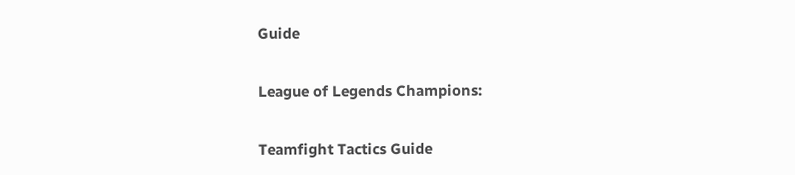Guide

League of Legends Champions:

Teamfight Tactics Guide